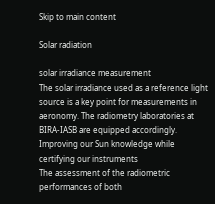Skip to main content

Solar radiation

solar irradiance measurement
The solar irradiance used as a reference light source is a key point for measurements in aeronomy. The radiometry laboratories at BIRA-IASB are equipped accordingly.
Improving our Sun knowledge while certifying our instruments
The assessment of the radiometric performances of both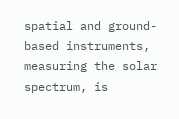spatial and ground-based instruments, measuring the solar spectrum, is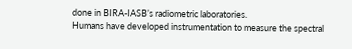done in BIRA-IASB’s radiometric laboratories.
Humans have developed instrumentation to measure the spectral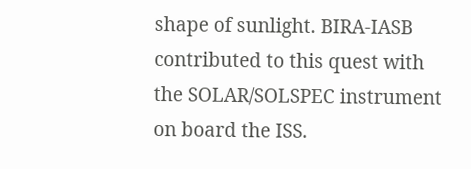shape of sunlight. BIRA-IASB contributed to this quest with the SOLAR/SOLSPEC instrument on board the ISS.